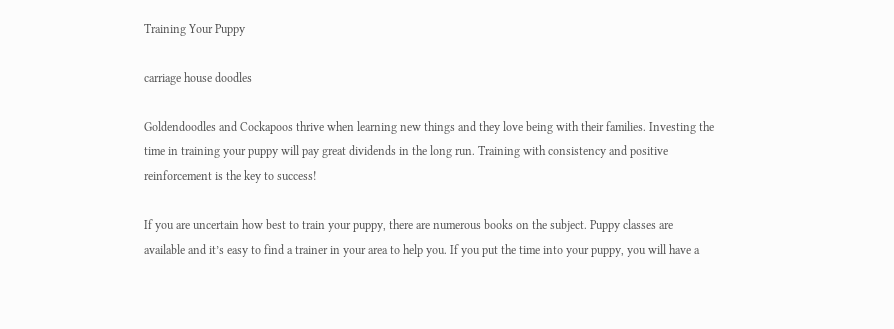Training Your Puppy

carriage house doodles

Goldendoodles and Cockapoos thrive when learning new things and they love being with their families. Investing the time in training your puppy will pay great dividends in the long run. Training with consistency and positive reinforcement is the key to success!

If you are uncertain how best to train your puppy, there are numerous books on the subject. Puppy classes are available and it’s easy to find a trainer in your area to help you. If you put the time into your puppy, you will have a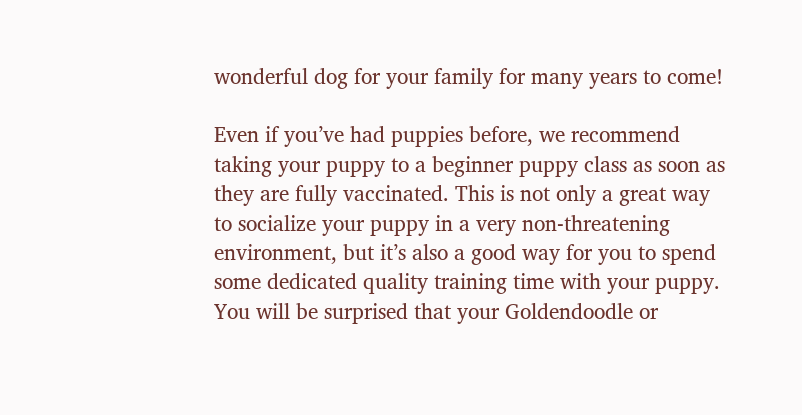wonderful dog for your family for many years to come!

Even if you’ve had puppies before, we recommend taking your puppy to a beginner puppy class as soon as they are fully vaccinated. This is not only a great way to socialize your puppy in a very non-threatening environment, but it’s also a good way for you to spend some dedicated quality training time with your puppy. You will be surprised that your Goldendoodle or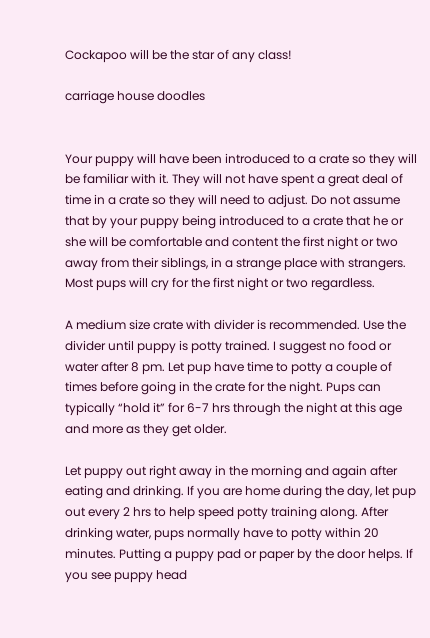Cockapoo will be the star of any class!

carriage house doodles


Your puppy will have been introduced to a crate so they will be familiar with it. They will not have spent a great deal of time in a crate so they will need to adjust. Do not assume that by your puppy being introduced to a crate that he or she will be comfortable and content the first night or two away from their siblings, in a strange place with strangers. Most pups will cry for the first night or two regardless.

A medium size crate with divider is recommended. Use the divider until puppy is potty trained. I suggest no food or water after 8 pm. Let pup have time to potty a couple of times before going in the crate for the night. Pups can typically “hold it” for 6-7 hrs through the night at this age and more as they get older.

Let puppy out right away in the morning and again after eating and drinking. If you are home during the day, let pup out every 2 hrs to help speed potty training along. After drinking water, pups normally have to potty within 20 minutes. Putting a puppy pad or paper by the door helps. If you see puppy head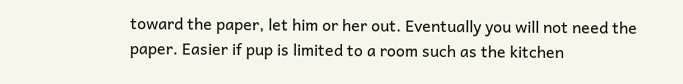toward the paper, let him or her out. Eventually you will not need the paper. Easier if pup is limited to a room such as the kitchen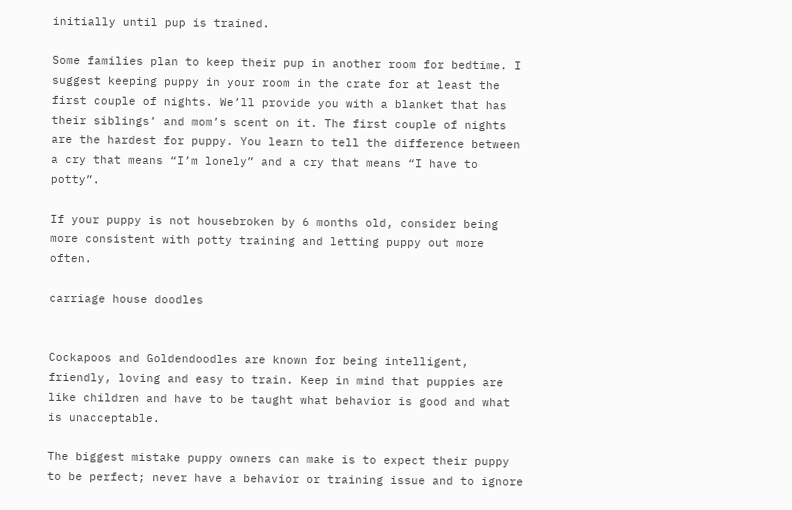initially until pup is trained.

Some families plan to keep their pup in another room for bedtime. I suggest keeping puppy in your room in the crate for at least the first couple of nights. We’ll provide you with a blanket that has their siblings’ and mom’s scent on it. The first couple of nights are the hardest for puppy. You learn to tell the difference between a cry that means “I’m lonely” and a cry that means “I have to potty”.

If your puppy is not housebroken by 6 months old, consider being more consistent with potty training and letting puppy out more often.

carriage house doodles


Cockapoos and Goldendoodles are known for being intelligent, friendly, loving and easy to train. Keep in mind that puppies are like children and have to be taught what behavior is good and what is unacceptable.

The biggest mistake puppy owners can make is to expect their puppy to be perfect; never have a behavior or training issue and to ignore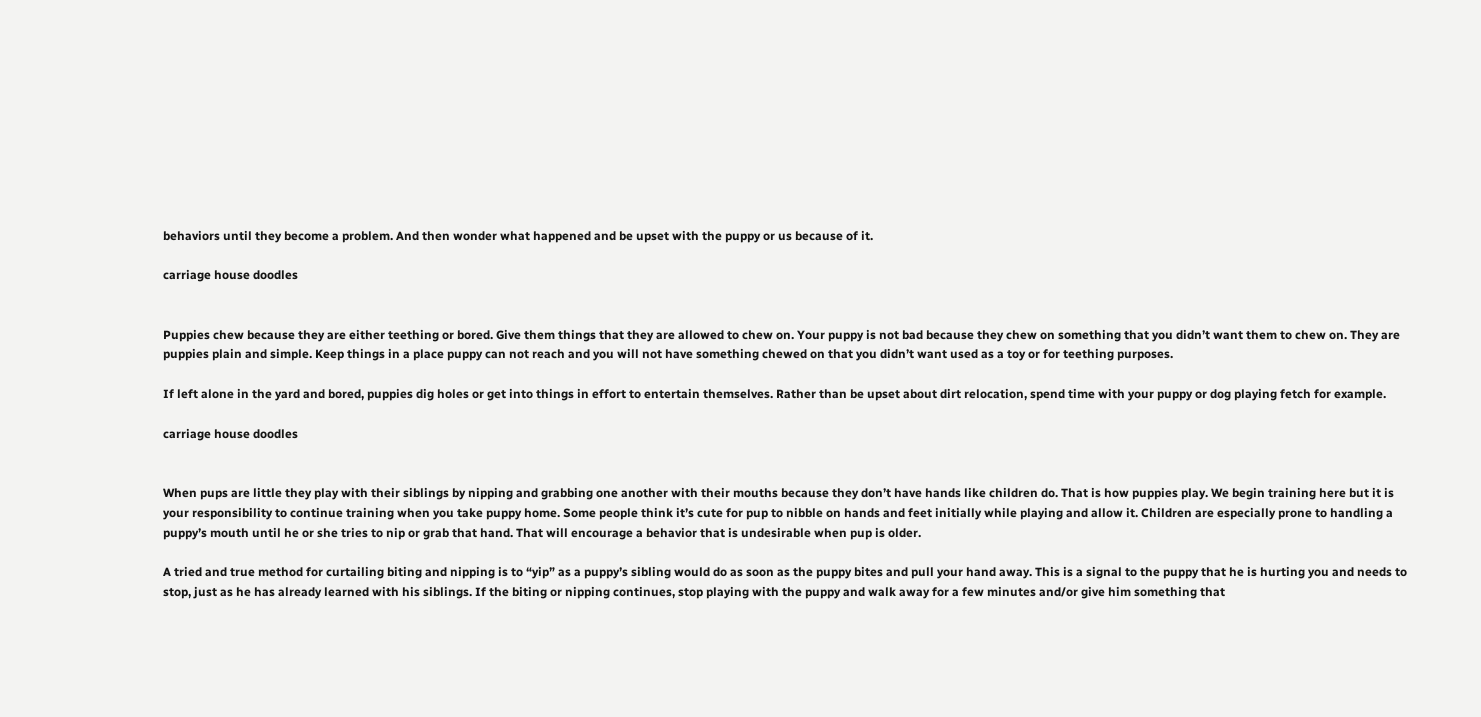behaviors until they become a problem. And then wonder what happened and be upset with the puppy or us because of it.

carriage house doodles


Puppies chew because they are either teething or bored. Give them things that they are allowed to chew on. Your puppy is not bad because they chew on something that you didn’t want them to chew on. They are puppies plain and simple. Keep things in a place puppy can not reach and you will not have something chewed on that you didn’t want used as a toy or for teething purposes.

If left alone in the yard and bored, puppies dig holes or get into things in effort to entertain themselves. Rather than be upset about dirt relocation, spend time with your puppy or dog playing fetch for example.

carriage house doodles


When pups are little they play with their siblings by nipping and grabbing one another with their mouths because they don’t have hands like children do. That is how puppies play. We begin training here but it is your responsibility to continue training when you take puppy home. Some people think it’s cute for pup to nibble on hands and feet initially while playing and allow it. Children are especially prone to handling a puppy’s mouth until he or she tries to nip or grab that hand. That will encourage a behavior that is undesirable when pup is older.

A tried and true method for curtailing biting and nipping is to “yip” as a puppy’s sibling would do as soon as the puppy bites and pull your hand away. This is a signal to the puppy that he is hurting you and needs to stop, just as he has already learned with his siblings. If the biting or nipping continues, stop playing with the puppy and walk away for a few minutes and/or give him something that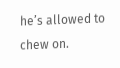he’s allowed to chew on.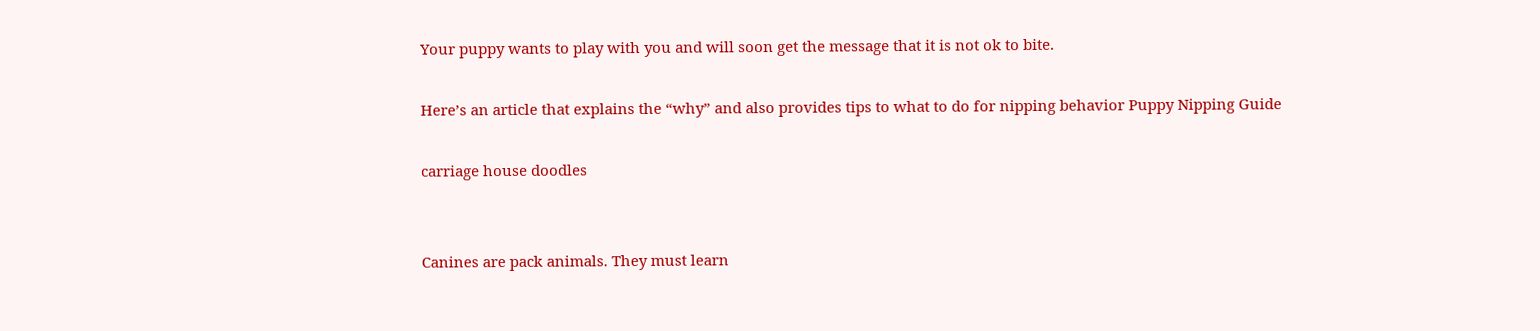Your puppy wants to play with you and will soon get the message that it is not ok to bite.

Here’s an article that explains the “why” and also provides tips to what to do for nipping behavior Puppy Nipping Guide

carriage house doodles


Canines are pack animals. They must learn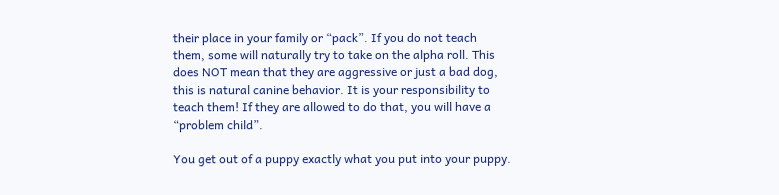their place in your family or “pack”. If you do not teach them, some will naturally try to take on the alpha roll. This does NOT mean that they are aggressive or just a bad dog, this is natural canine behavior. It is your responsibility to teach them! If they are allowed to do that, you will have a “problem child”.

You get out of a puppy exactly what you put into your puppy.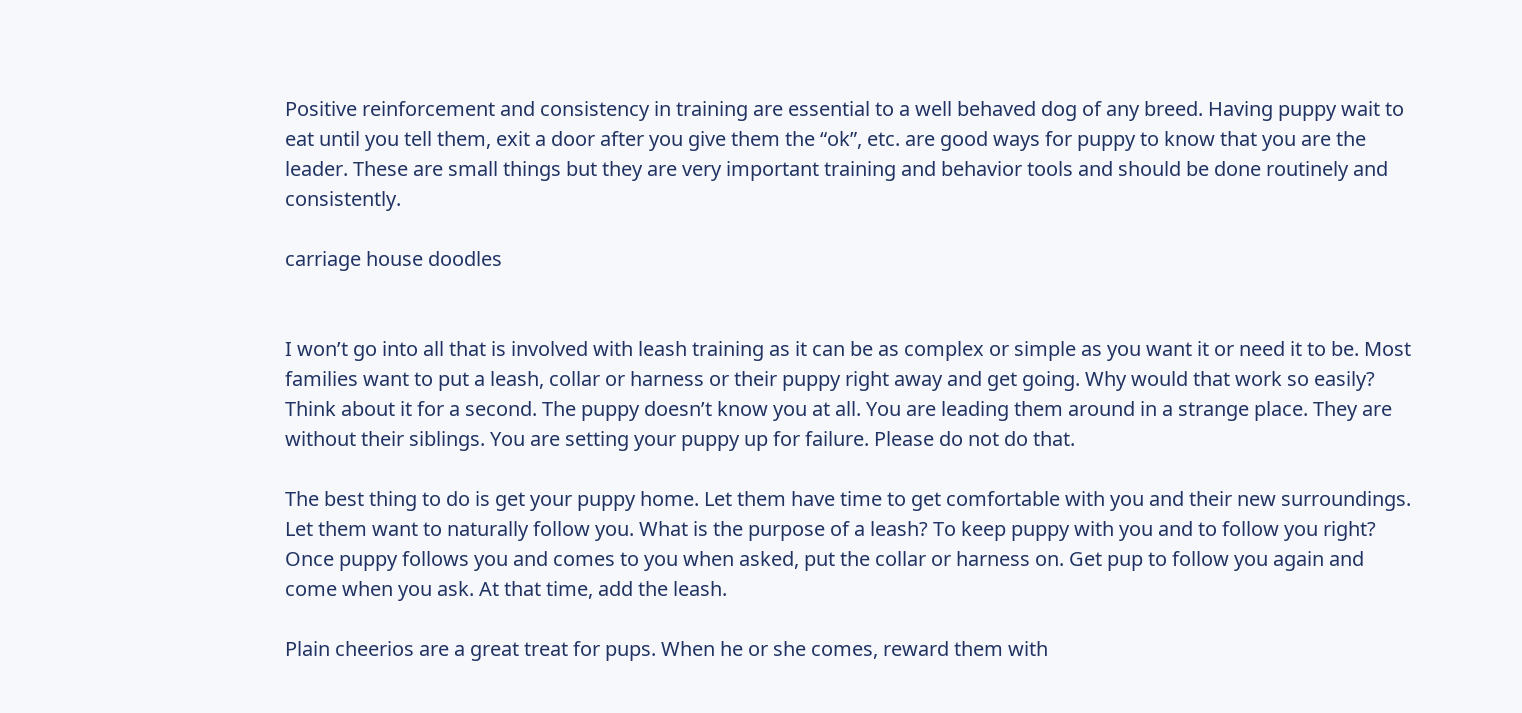Positive reinforcement and consistency in training are essential to a well behaved dog of any breed. Having puppy wait to eat until you tell them, exit a door after you give them the “ok”, etc. are good ways for puppy to know that you are the leader. These are small things but they are very important training and behavior tools and should be done routinely and consistently.

carriage house doodles


I won’t go into all that is involved with leash training as it can be as complex or simple as you want it or need it to be. Most families want to put a leash, collar or harness or their puppy right away and get going. Why would that work so easily? Think about it for a second. The puppy doesn’t know you at all. You are leading them around in a strange place. They are without their siblings. You are setting your puppy up for failure. Please do not do that.

The best thing to do is get your puppy home. Let them have time to get comfortable with you and their new surroundings. Let them want to naturally follow you. What is the purpose of a leash? To keep puppy with you and to follow you right? Once puppy follows you and comes to you when asked, put the collar or harness on. Get pup to follow you again and come when you ask. At that time, add the leash.

Plain cheerios are a great treat for pups. When he or she comes, reward them with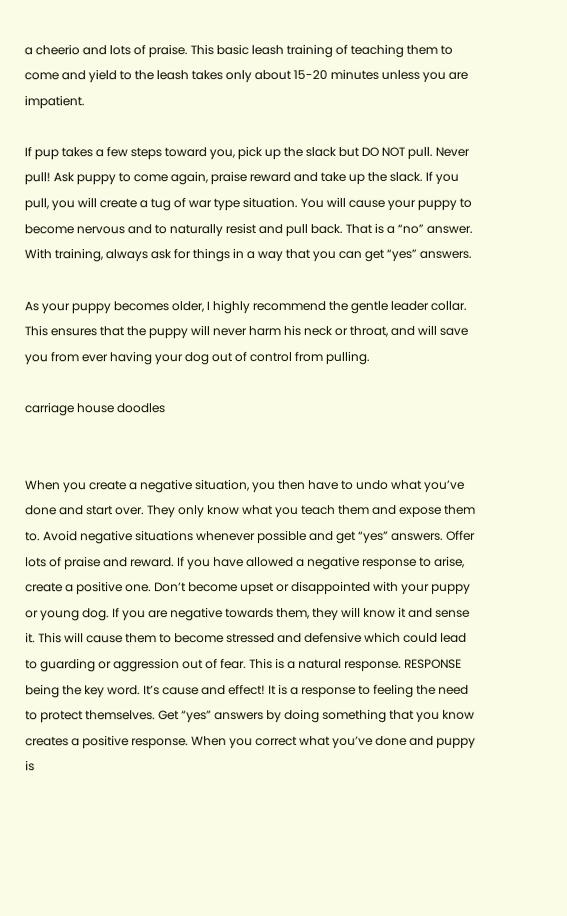a cheerio and lots of praise. This basic leash training of teaching them to come and yield to the leash takes only about 15-20 minutes unless you are impatient.

If pup takes a few steps toward you, pick up the slack but DO NOT pull. Never pull! Ask puppy to come again, praise reward and take up the slack. If you pull, you will create a tug of war type situation. You will cause your puppy to become nervous and to naturally resist and pull back. That is a “no” answer. With training, always ask for things in a way that you can get “yes” answers.

As your puppy becomes older, I highly recommend the gentle leader collar. This ensures that the puppy will never harm his neck or throat, and will save you from ever having your dog out of control from pulling.

carriage house doodles


When you create a negative situation, you then have to undo what you’ve done and start over. They only know what you teach them and expose them to. Avoid negative situations whenever possible and get “yes” answers. Offer lots of praise and reward. If you have allowed a negative response to arise, create a positive one. Don’t become upset or disappointed with your puppy or young dog. If you are negative towards them, they will know it and sense it. This will cause them to become stressed and defensive which could lead to guarding or aggression out of fear. This is a natural response. RESPONSE being the key word. It’s cause and effect! It is a response to feeling the need to protect themselves. Get “yes” answers by doing something that you know creates a positive response. When you correct what you’ve done and puppy is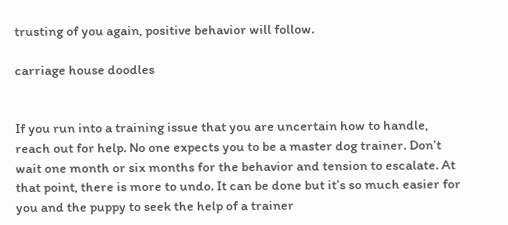trusting of you again, positive behavior will follow.

carriage house doodles


If you run into a training issue that you are uncertain how to handle, reach out for help. No one expects you to be a master dog trainer. Don’t wait one month or six months for the behavior and tension to escalate. At that point, there is more to undo. It can be done but it’s so much easier for you and the puppy to seek the help of a trainer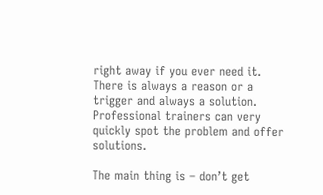right away if you ever need it. There is always a reason or a trigger and always a solution. Professional trainers can very quickly spot the problem and offer solutions.

The main thing is – don’t get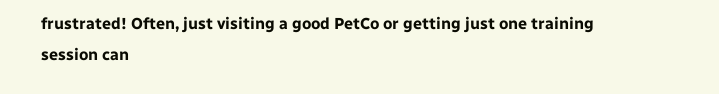frustrated! Often, just visiting a good PetCo or getting just one training session can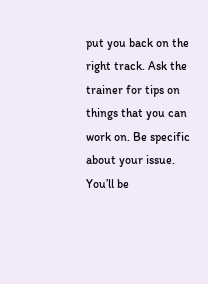put you back on the right track. Ask the trainer for tips on things that you can work on. Be specific about your issue. You’ll be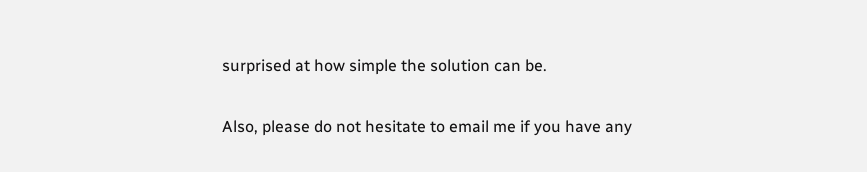surprised at how simple the solution can be.

Also, please do not hesitate to email me if you have any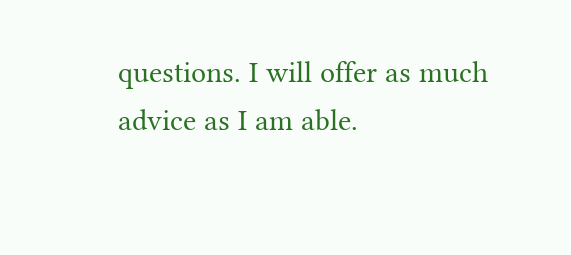questions. I will offer as much advice as I am able.